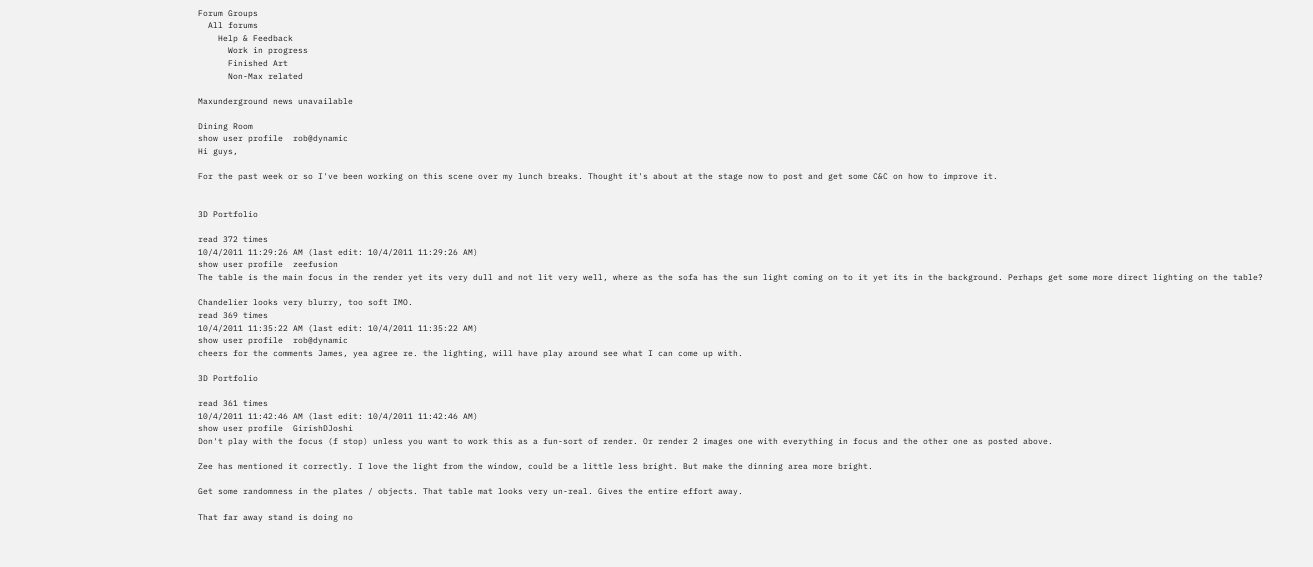Forum Groups
  All forums
    Help & Feedback
      Work in progress
      Finished Art
      Non-Max related

Maxunderground news unavailable

Dining Room
show user profile  rob@dynamic
Hi guys,

For the past week or so I've been working on this scene over my lunch breaks. Thought it's about at the stage now to post and get some C&C on how to improve it.


3D Portfolio

read 372 times
10/4/2011 11:29:26 AM (last edit: 10/4/2011 11:29:26 AM)
show user profile  zeefusion
The table is the main focus in the render yet its very dull and not lit very well, where as the sofa has the sun light coming on to it yet its in the background. Perhaps get some more direct lighting on the table?

Chandelier looks very blurry, too soft IMO.
read 369 times
10/4/2011 11:35:22 AM (last edit: 10/4/2011 11:35:22 AM)
show user profile  rob@dynamic
cheers for the comments James, yea agree re. the lighting, will have play around see what I can come up with.

3D Portfolio

read 361 times
10/4/2011 11:42:46 AM (last edit: 10/4/2011 11:42:46 AM)
show user profile  GirishDJoshi
Don't play with the focus (f stop) unless you want to work this as a fun-sort of render. Or render 2 images one with everything in focus and the other one as posted above.

Zee has mentioned it correctly. I love the light from the window, could be a little less bright. But make the dinning area more bright.

Get some randomness in the plates / objects. That table mat looks very un-real. Gives the entire effort away.

That far away stand is doing no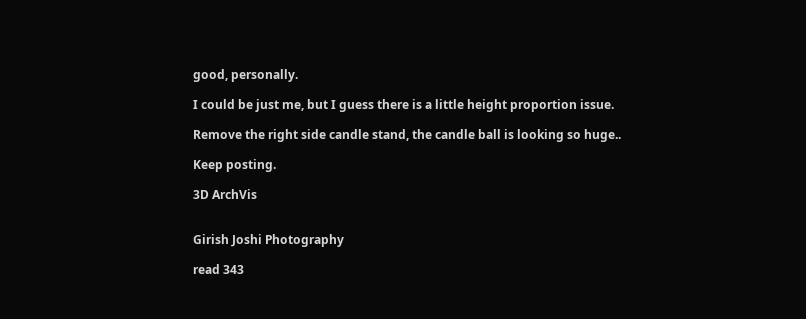good, personally.

I could be just me, but I guess there is a little height proportion issue.

Remove the right side candle stand, the candle ball is looking so huge..

Keep posting.

3D ArchVis


Girish Joshi Photography

read 343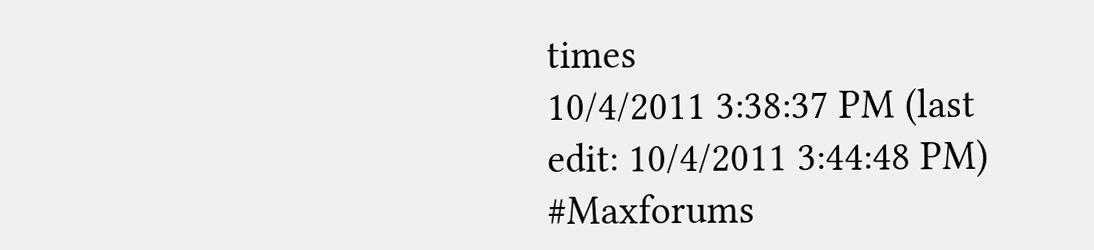times
10/4/2011 3:38:37 PM (last edit: 10/4/2011 3:44:48 PM)
#Maxforums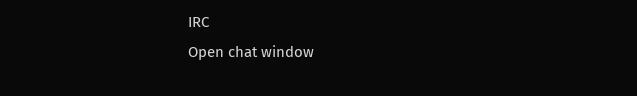IRC
Open chat window